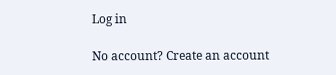Log in

No account? Create an account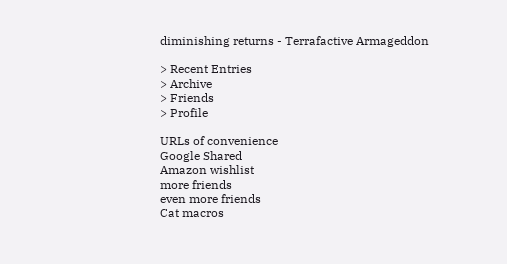diminishing returns - Terrafactive Armageddon

> Recent Entries
> Archive
> Friends
> Profile

URLs of convenience
Google Shared
Amazon wishlist
more friends
even more friends
Cat macros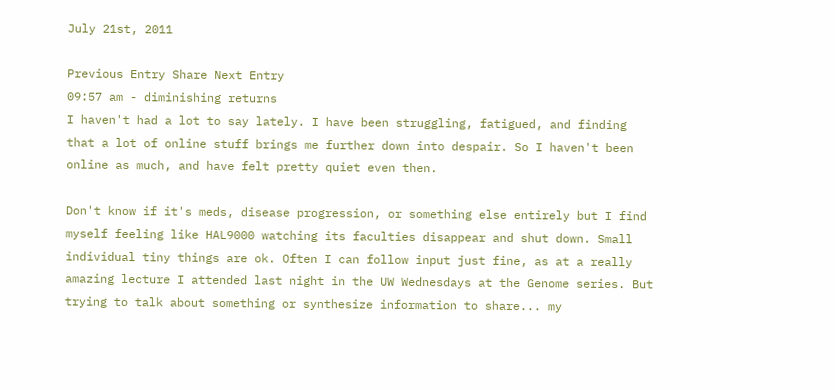July 21st, 2011

Previous Entry Share Next Entry
09:57 am - diminishing returns
I haven't had a lot to say lately. I have been struggling, fatigued, and finding that a lot of online stuff brings me further down into despair. So I haven't been online as much, and have felt pretty quiet even then.

Don't know if it's meds, disease progression, or something else entirely but I find myself feeling like HAL9000 watching its faculties disappear and shut down. Small individual tiny things are ok. Often I can follow input just fine, as at a really amazing lecture I attended last night in the UW Wednesdays at the Genome series. But trying to talk about something or synthesize information to share... my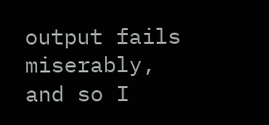output fails miserably, and so I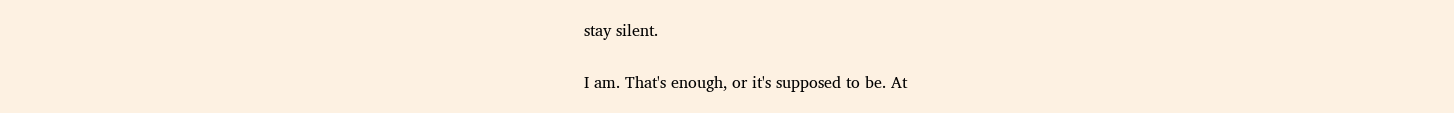stay silent.

I am. That's enough, or it's supposed to be. At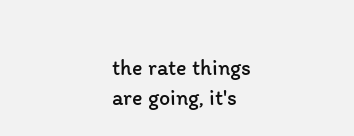the rate things are going, it's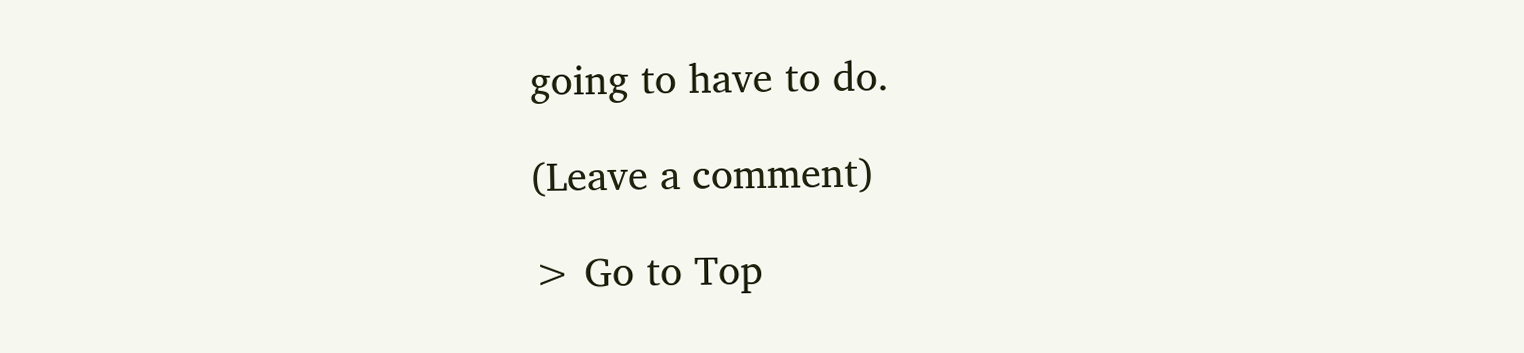going to have to do.

(Leave a comment)

> Go to Top